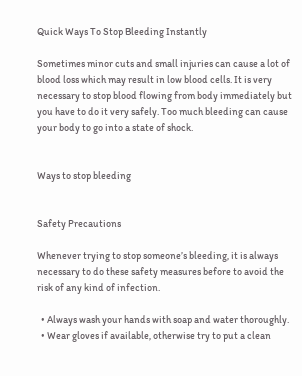Quick Ways To Stop Bleeding Instantly

Sometimes minor cuts and small injuries can cause a lot of blood loss which may result in low blood cells. It is very necessary to stop blood flowing from body immediately but you have to do it very safely. Too much bleeding can cause your body to go into a state of shock.


Ways to stop bleeding


Safety Precautions

Whenever trying to stop someone’s bleeding, it is always necessary to do these safety measures before to avoid the risk of any kind of infection.

  • Always wash your hands with soap and water thoroughly.
  • Wear gloves if available, otherwise try to put a clean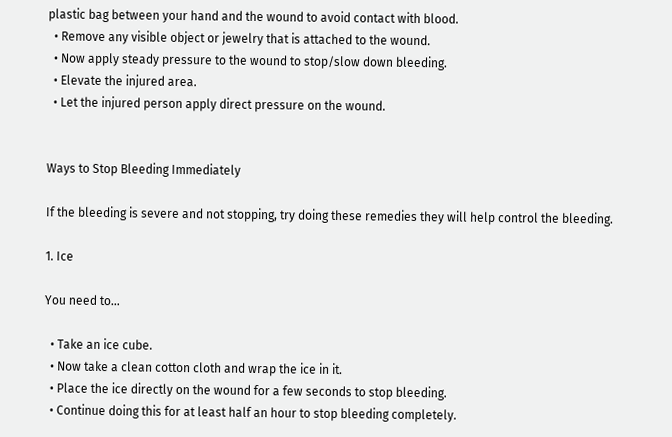plastic bag between your hand and the wound to avoid contact with blood.
  • Remove any visible object or jewelry that is attached to the wound.
  • Now apply steady pressure to the wound to stop/slow down bleeding.
  • Elevate the injured area.
  • Let the injured person apply direct pressure on the wound.


Ways to Stop Bleeding Immediately

If the bleeding is severe and not stopping, try doing these remedies they will help control the bleeding.

1. Ice

You need to…

  • Take an ice cube.
  • Now take a clean cotton cloth and wrap the ice in it.
  • Place the ice directly on the wound for a few seconds to stop bleeding.
  • Continue doing this for at least half an hour to stop bleeding completely.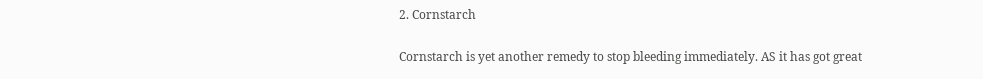2. Cornstarch

Cornstarch is yet another remedy to stop bleeding immediately. AS it has got great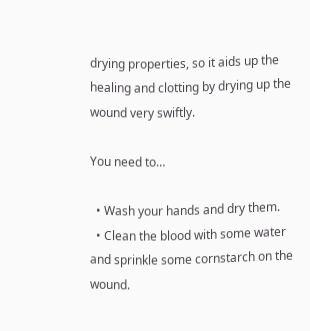drying properties, so it aids up the healing and clotting by drying up the wound very swiftly.

You need to…

  • Wash your hands and dry them.
  • Clean the blood with some water and sprinkle some cornstarch on the wound.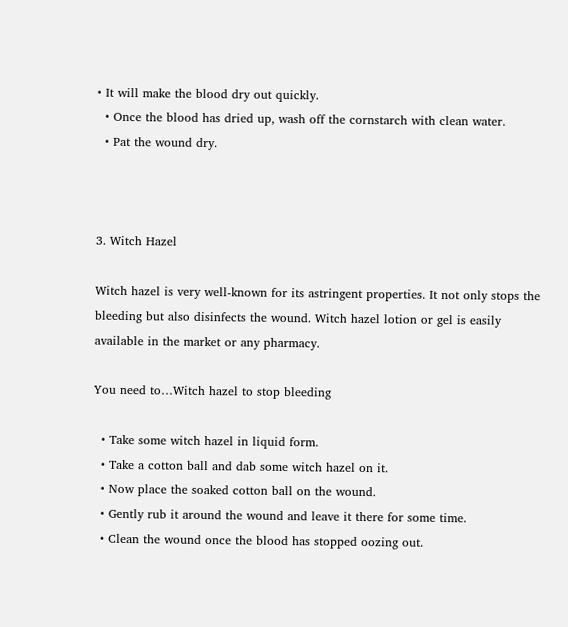• It will make the blood dry out quickly.
  • Once the blood has dried up, wash off the cornstarch with clean water.
  • Pat the wound dry.



3. Witch Hazel

Witch hazel is very well-known for its astringent properties. It not only stops the bleeding but also disinfects the wound. Witch hazel lotion or gel is easily available in the market or any pharmacy.

You need to…Witch hazel to stop bleeding

  • Take some witch hazel in liquid form.
  • Take a cotton ball and dab some witch hazel on it.
  • Now place the soaked cotton ball on the wound.
  • Gently rub it around the wound and leave it there for some time.
  • Clean the wound once the blood has stopped oozing out.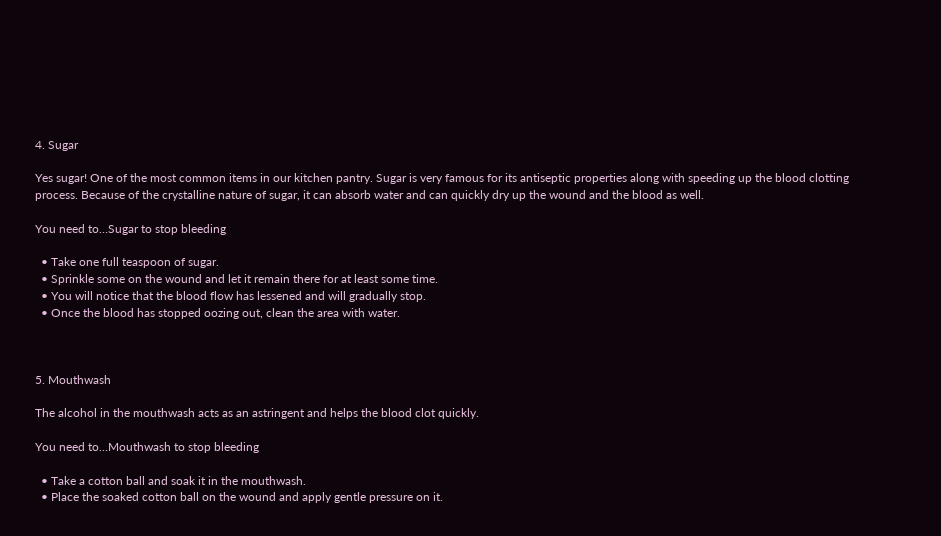4. Sugar

Yes sugar! One of the most common items in our kitchen pantry. Sugar is very famous for its antiseptic properties along with speeding up the blood clotting process. Because of the crystalline nature of sugar, it can absorb water and can quickly dry up the wound and the blood as well.

You need to…Sugar to stop bleeding

  • Take one full teaspoon of sugar.
  • Sprinkle some on the wound and let it remain there for at least some time.
  • You will notice that the blood flow has lessened and will gradually stop.
  • Once the blood has stopped oozing out, clean the area with water.



5. Mouthwash

The alcohol in the mouthwash acts as an astringent and helps the blood clot quickly.

You need to…Mouthwash to stop bleeding

  • Take a cotton ball and soak it in the mouthwash.
  • Place the soaked cotton ball on the wound and apply gentle pressure on it.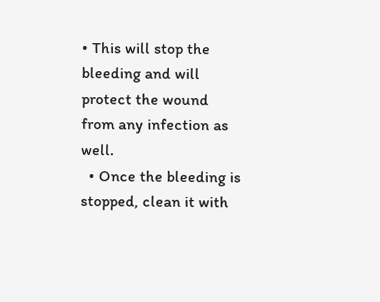• This will stop the bleeding and will protect the wound from any infection as well.
  • Once the bleeding is stopped, clean it with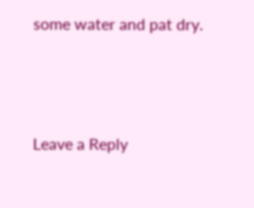some water and pat dry.




Leave a Reply